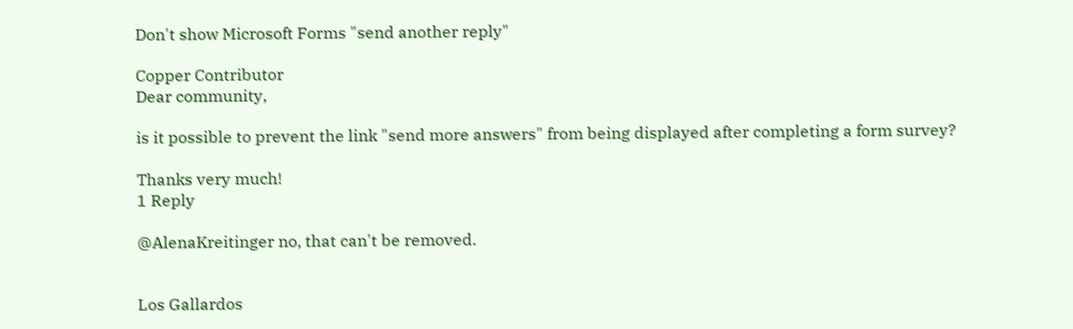Don't show Microsoft Forms "send another reply"

Copper Contributor
Dear community,

is it possible to prevent the link "send more answers" from being displayed after completing a form survey?

Thanks very much!
1 Reply

@AlenaKreitinger no, that can't be removed.


Los Gallardos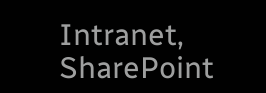Intranet, SharePoint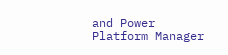and Power Platform Manager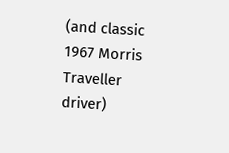(and classic 1967 Morris Traveller driver)